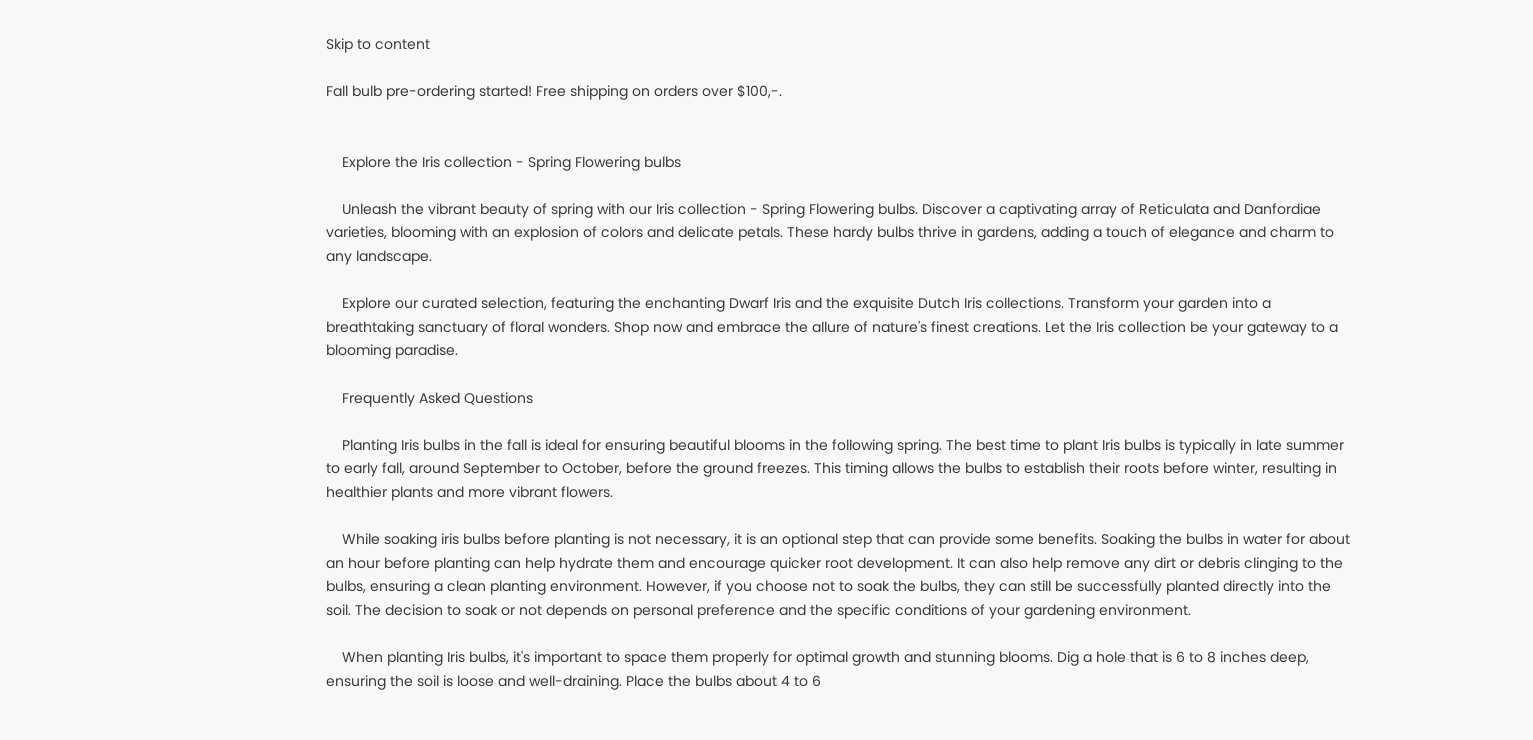Skip to content

Fall bulb pre-ordering started! Free shipping on orders over $100,-.


    Explore the Iris collection - Spring Flowering bulbs

    Unleash the vibrant beauty of spring with our Iris collection - Spring Flowering bulbs. Discover a captivating array of Reticulata and Danfordiae varieties, blooming with an explosion of colors and delicate petals. These hardy bulbs thrive in gardens, adding a touch of elegance and charm to any landscape.

    Explore our curated selection, featuring the enchanting Dwarf Iris and the exquisite Dutch Iris collections. Transform your garden into a breathtaking sanctuary of floral wonders. Shop now and embrace the allure of nature's finest creations. Let the Iris collection be your gateway to a blooming paradise.

    Frequently Asked Questions

    Planting Iris bulbs in the fall is ideal for ensuring beautiful blooms in the following spring. The best time to plant Iris bulbs is typically in late summer to early fall, around September to October, before the ground freezes. This timing allows the bulbs to establish their roots before winter, resulting in healthier plants and more vibrant flowers.

    While soaking iris bulbs before planting is not necessary, it is an optional step that can provide some benefits. Soaking the bulbs in water for about an hour before planting can help hydrate them and encourage quicker root development. It can also help remove any dirt or debris clinging to the bulbs, ensuring a clean planting environment. However, if you choose not to soak the bulbs, they can still be successfully planted directly into the soil. The decision to soak or not depends on personal preference and the specific conditions of your gardening environment.

    When planting Iris bulbs, it's important to space them properly for optimal growth and stunning blooms. Dig a hole that is 6 to 8 inches deep, ensuring the soil is loose and well-draining. Place the bulbs about 4 to 6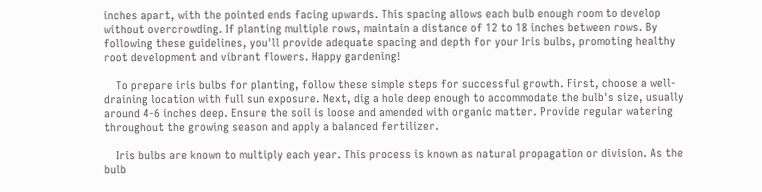inches apart, with the pointed ends facing upwards. This spacing allows each bulb enough room to develop without overcrowding. If planting multiple rows, maintain a distance of 12 to 18 inches between rows. By following these guidelines, you'll provide adequate spacing and depth for your Iris bulbs, promoting healthy root development and vibrant flowers. Happy gardening!

    To prepare iris bulbs for planting, follow these simple steps for successful growth. First, choose a well-draining location with full sun exposure. Next, dig a hole deep enough to accommodate the bulb's size, usually around 4-6 inches deep. Ensure the soil is loose and amended with organic matter. Provide regular watering throughout the growing season and apply a balanced fertilizer.

    Iris bulbs are known to multiply each year. This process is known as natural propagation or division. As the bulb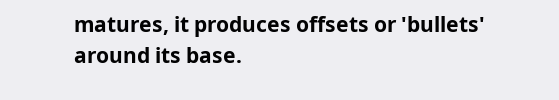matures, it produces offsets or 'bullets' around its base.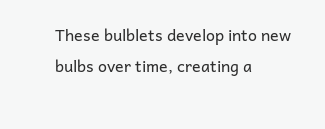These bulblets develop into new bulbs over time, creating a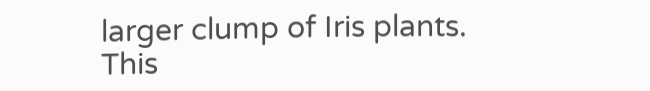larger clump of Iris plants. This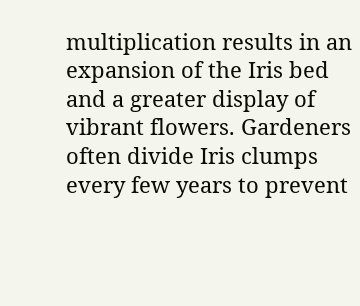multiplication results in an expansion of the Iris bed and a greater display of vibrant flowers. Gardeners often divide Iris clumps every few years to prevent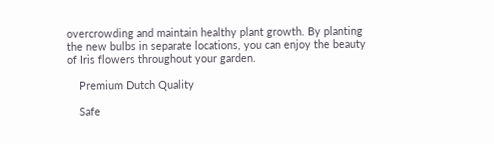overcrowding and maintain healthy plant growth. By planting the new bulbs in separate locations, you can enjoy the beauty of Iris flowers throughout your garden.

    Premium Dutch Quality

    Safe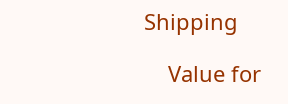Shipping

    Value for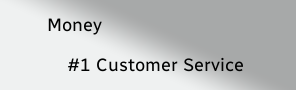Money

    #1 Customer Service